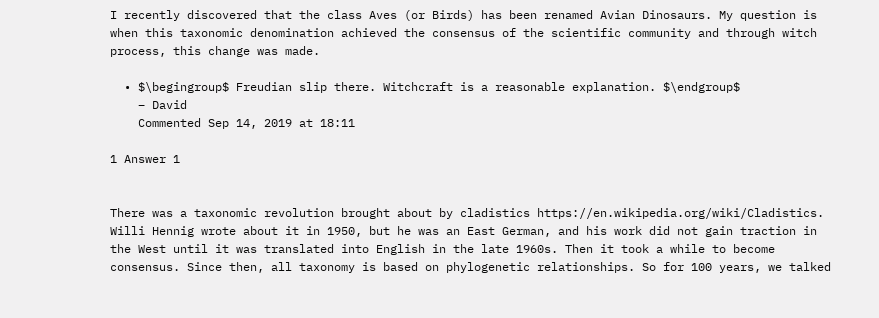I recently discovered that the class Aves (or Birds) has been renamed Avian Dinosaurs. My question is when this taxonomic denomination achieved the consensus of the scientific community and through witch process, this change was made.

  • $\begingroup$ Freudian slip there. Witchcraft is a reasonable explanation. $\endgroup$
    – David
    Commented Sep 14, 2019 at 18:11

1 Answer 1


There was a taxonomic revolution brought about by cladistics https://en.wikipedia.org/wiki/Cladistics. Willi Hennig wrote about it in 1950, but he was an East German, and his work did not gain traction in the West until it was translated into English in the late 1960s. Then it took a while to become consensus. Since then, all taxonomy is based on phylogenetic relationships. So for 100 years, we talked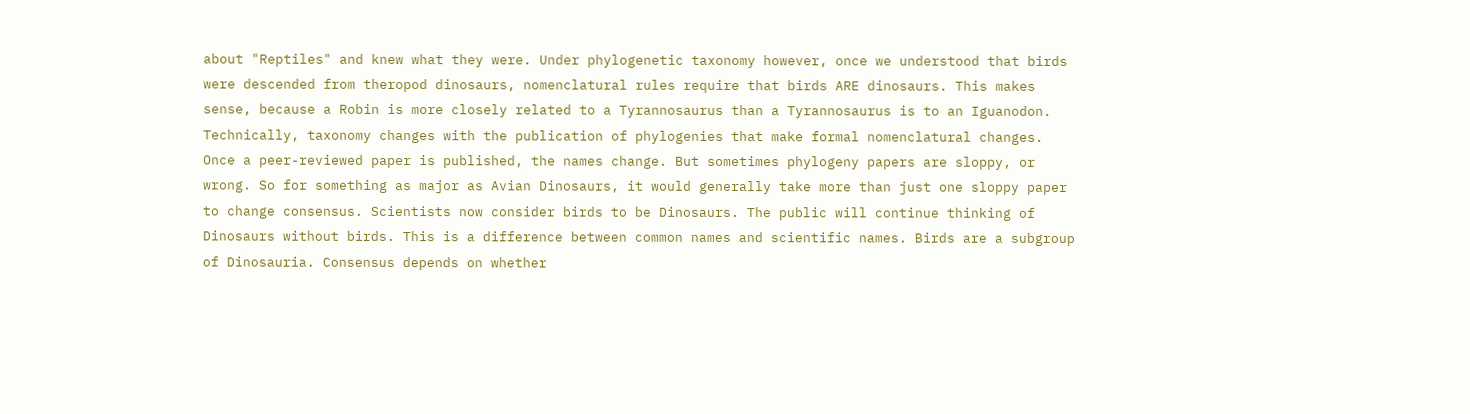about "Reptiles" and knew what they were. Under phylogenetic taxonomy however, once we understood that birds were descended from theropod dinosaurs, nomenclatural rules require that birds ARE dinosaurs. This makes sense, because a Robin is more closely related to a Tyrannosaurus than a Tyrannosaurus is to an Iguanodon. Technically, taxonomy changes with the publication of phylogenies that make formal nomenclatural changes. Once a peer-reviewed paper is published, the names change. But sometimes phylogeny papers are sloppy, or wrong. So for something as major as Avian Dinosaurs, it would generally take more than just one sloppy paper to change consensus. Scientists now consider birds to be Dinosaurs. The public will continue thinking of Dinosaurs without birds. This is a difference between common names and scientific names. Birds are a subgroup of Dinosauria. Consensus depends on whether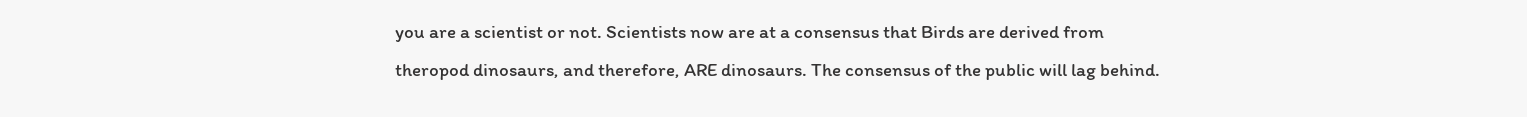you are a scientist or not. Scientists now are at a consensus that Birds are derived from theropod dinosaurs, and therefore, ARE dinosaurs. The consensus of the public will lag behind.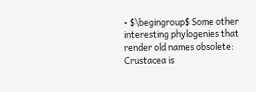• $\begingroup$ Some other interesting phylogenies that render old names obsolete: Crustacea is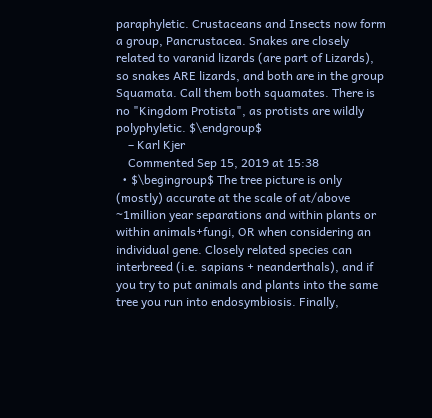paraphyletic. Crustaceans and Insects now form a group, Pancrustacea. Snakes are closely related to varanid lizards (are part of Lizards), so snakes ARE lizards, and both are in the group Squamata. Call them both squamates. There is no "Kingdom Protista", as protists are wildly polyphyletic. $\endgroup$
    – Karl Kjer
    Commented Sep 15, 2019 at 15:38
  • $\begingroup$ The tree picture is only (mostly) accurate at the scale of at/above ~1million year separations and within plants or within animals+fungi, OR when considering an individual gene. Closely related species can interbreed (i.e. sapians + neanderthals), and if you try to put animals and plants into the same tree you run into endosymbiosis. Finally,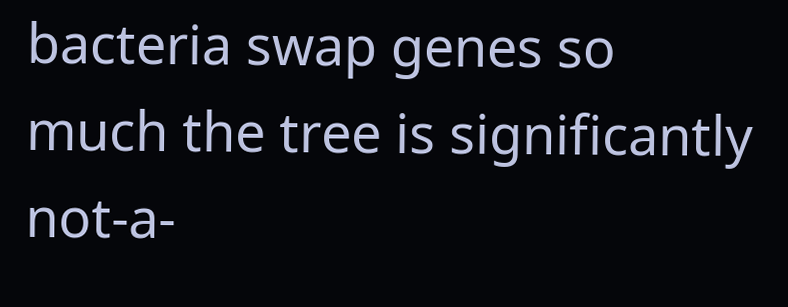bacteria swap genes so much the tree is significantly not-a-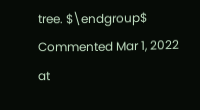tree. $\endgroup$ Commented Mar 1, 2022 at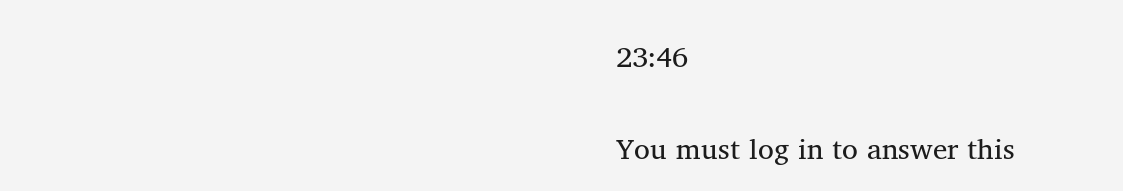23:46

You must log in to answer this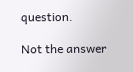question.

Not the answer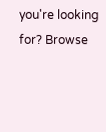you're looking for? Browse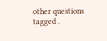other questions tagged .